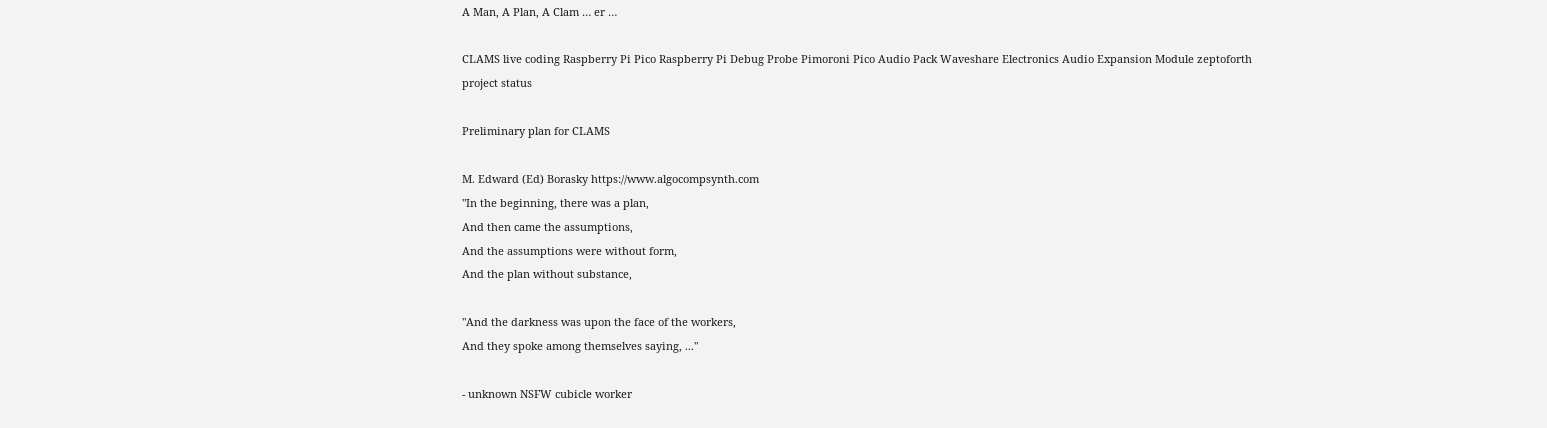A Man, A Plan, A Clam … er …

CLAMS live coding Raspberry Pi Pico Raspberry Pi Debug Probe Pimoroni Pico Audio Pack Waveshare Electronics Audio Expansion Module zeptoforth project status

Preliminary plan for CLAMS

M. Edward (Ed) Borasky https://www.algocompsynth.com
"In the beginning, there was a plan,
And then came the assumptions,
And the assumptions were without form,
And the plan without substance,

"And the darkness was upon the face of the workers,
And they spoke among themselves saying, ..."

- unknown NSFW cubicle worker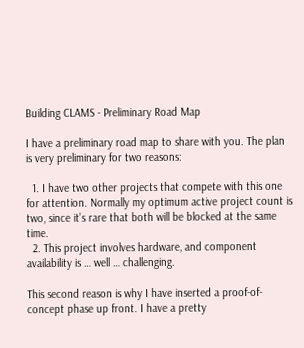Building CLAMS - Preliminary Road Map

I have a preliminary road map to share with you. The plan is very preliminary for two reasons:

  1. I have two other projects that compete with this one for attention. Normally my optimum active project count is two, since it’s rare that both will be blocked at the same time.
  2. This project involves hardware, and component availability is … well … challenging.

This second reason is why I have inserted a proof-of-concept phase up front. I have a pretty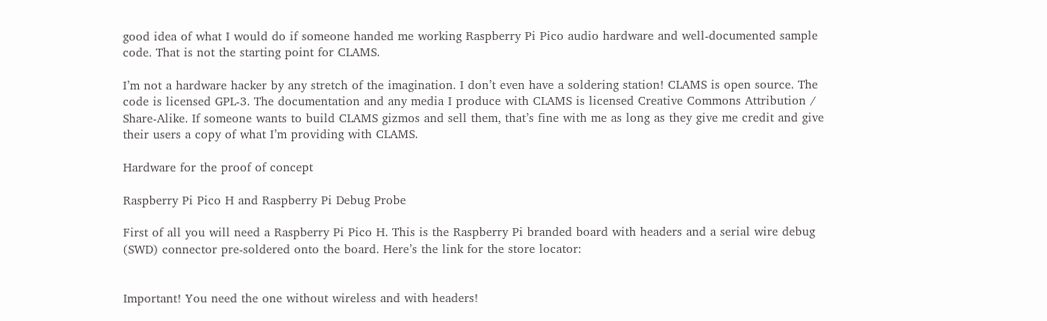good idea of what I would do if someone handed me working Raspberry Pi Pico audio hardware and well-documented sample code. That is not the starting point for CLAMS.

I’m not a hardware hacker by any stretch of the imagination. I don’t even have a soldering station! CLAMS is open source. The code is licensed GPL-3. The documentation and any media I produce with CLAMS is licensed Creative Commons Attribution / Share-Alike. If someone wants to build CLAMS gizmos and sell them, that’s fine with me as long as they give me credit and give their users a copy of what I’m providing with CLAMS.

Hardware for the proof of concept

Raspberry Pi Pico H and Raspberry Pi Debug Probe

First of all you will need a Raspberry Pi Pico H. This is the Raspberry Pi branded board with headers and a serial wire debug (SWD) connector pre-soldered onto the board. Here’s the link for the store locator:


Important! You need the one without wireless and with headers!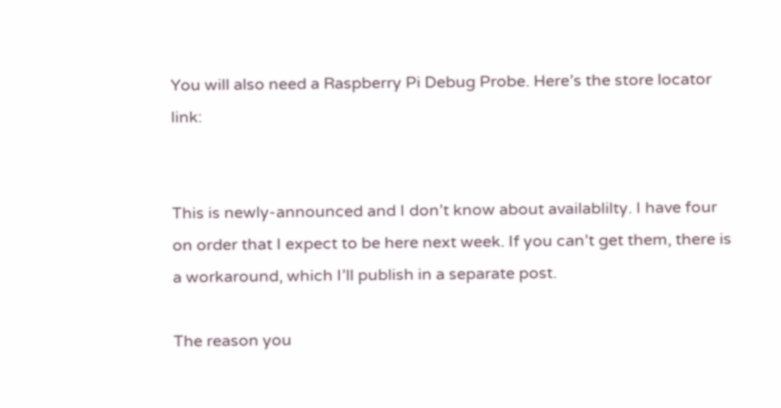You will also need a Raspberry Pi Debug Probe. Here’s the store locator link:


This is newly-announced and I don’t know about availablilty. I have four on order that I expect to be here next week. If you can’t get them, there is a workaround, which I’ll publish in a separate post.

The reason you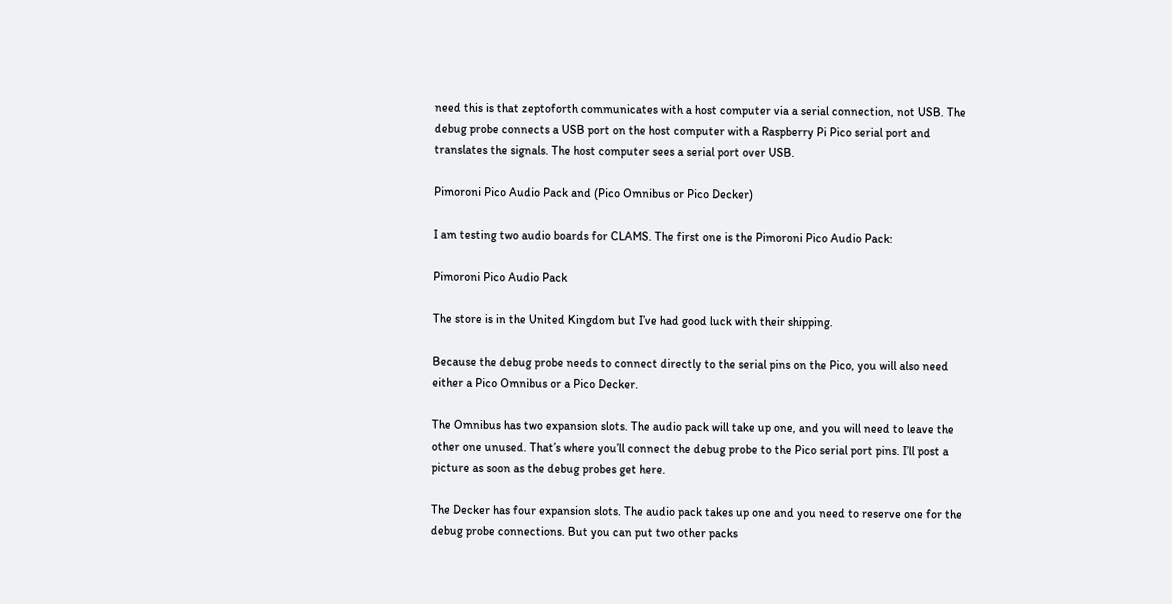need this is that zeptoforth communicates with a host computer via a serial connection, not USB. The debug probe connects a USB port on the host computer with a Raspberry Pi Pico serial port and translates the signals. The host computer sees a serial port over USB.

Pimoroni Pico Audio Pack and (Pico Omnibus or Pico Decker)

I am testing two audio boards for CLAMS. The first one is the Pimoroni Pico Audio Pack:

Pimoroni Pico Audio Pack

The store is in the United Kingdom but I’ve had good luck with their shipping.

Because the debug probe needs to connect directly to the serial pins on the Pico, you will also need either a Pico Omnibus or a Pico Decker.

The Omnibus has two expansion slots. The audio pack will take up one, and you will need to leave the other one unused. That’s where you’ll connect the debug probe to the Pico serial port pins. I’ll post a picture as soon as the debug probes get here.

The Decker has four expansion slots. The audio pack takes up one and you need to reserve one for the debug probe connections. But you can put two other packs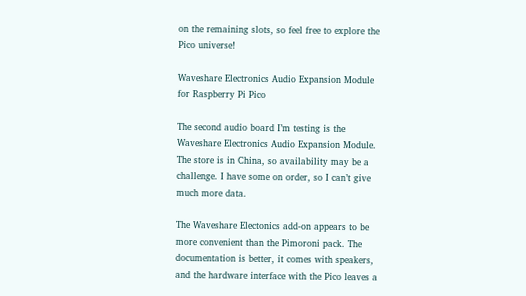on the remaining slots, so feel free to explore the Pico universe!

Waveshare Electronics Audio Expansion Module for Raspberry Pi Pico

The second audio board I’m testing is the Waveshare Electronics Audio Expansion Module. The store is in China, so availability may be a challenge. I have some on order, so I can’t give much more data.

The Waveshare Electonics add-on appears to be more convenient than the Pimoroni pack. The documentation is better, it comes with speakers, and the hardware interface with the Pico leaves a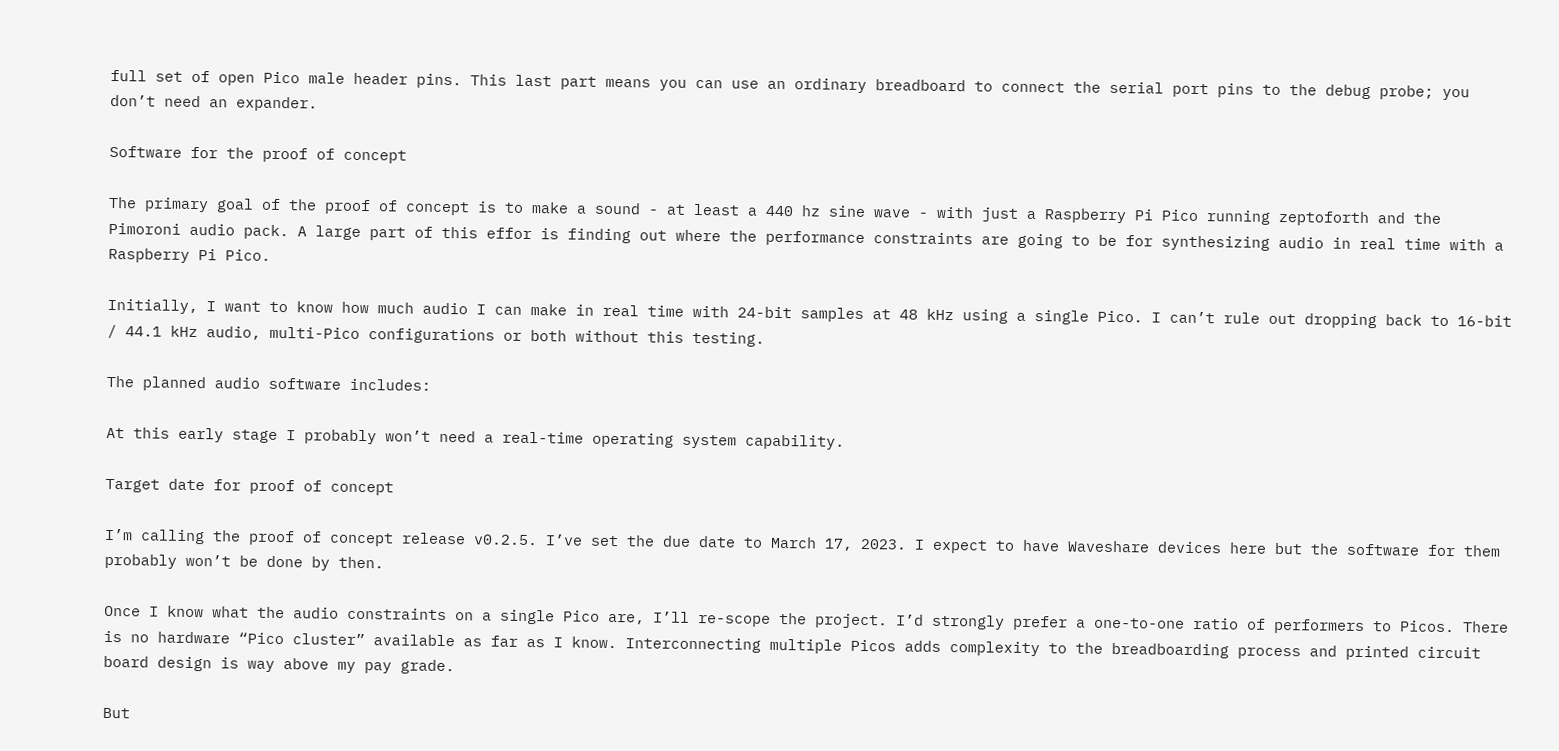full set of open Pico male header pins. This last part means you can use an ordinary breadboard to connect the serial port pins to the debug probe; you don’t need an expander.

Software for the proof of concept

The primary goal of the proof of concept is to make a sound - at least a 440 hz sine wave - with just a Raspberry Pi Pico running zeptoforth and the Pimoroni audio pack. A large part of this effor is finding out where the performance constraints are going to be for synthesizing audio in real time with a Raspberry Pi Pico.

Initially, I want to know how much audio I can make in real time with 24-bit samples at 48 kHz using a single Pico. I can’t rule out dropping back to 16-bit / 44.1 kHz audio, multi-Pico configurations or both without this testing.

The planned audio software includes:

At this early stage I probably won’t need a real-time operating system capability.

Target date for proof of concept

I’m calling the proof of concept release v0.2.5. I’ve set the due date to March 17, 2023. I expect to have Waveshare devices here but the software for them probably won’t be done by then.

Once I know what the audio constraints on a single Pico are, I’ll re-scope the project. I’d strongly prefer a one-to-one ratio of performers to Picos. There is no hardware “Pico cluster” available as far as I know. Interconnecting multiple Picos adds complexity to the breadboarding process and printed circuit board design is way above my pay grade.

But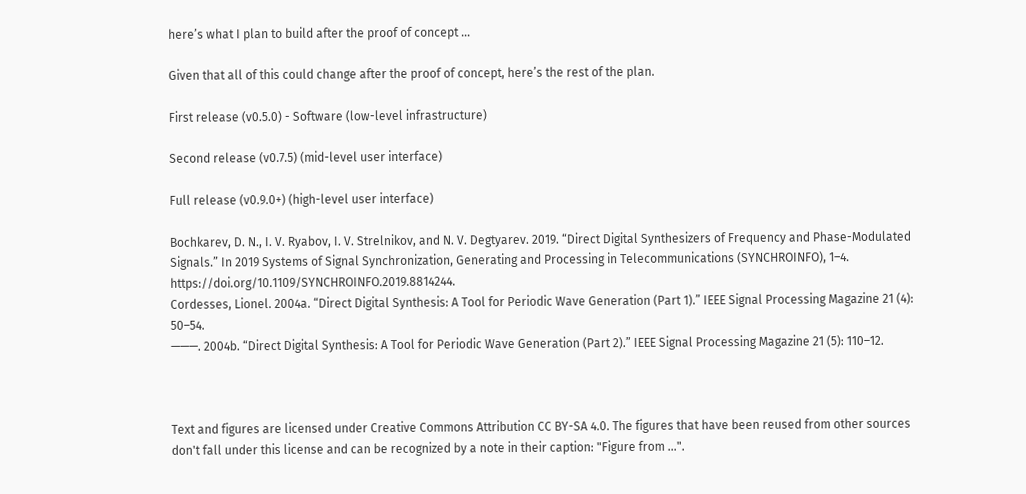here’s what I plan to build after the proof of concept …

Given that all of this could change after the proof of concept, here’s the rest of the plan.

First release (v0.5.0) - Software (low-level infrastructure)

Second release (v0.7.5) (mid-level user interface)

Full release (v0.9.0+) (high-level user interface)

Bochkarev, D. N., I. V. Ryabov, I. V. Strelnikov, and N. V. Degtyarev. 2019. “Direct Digital Synthesizers of Frequency and Phase-Modulated Signals.” In 2019 Systems of Signal Synchronization, Generating and Processing in Telecommunications (SYNCHROINFO), 1–4. https://doi.org/10.1109/SYNCHROINFO.2019.8814244.
Cordesses, Lionel. 2004a. “Direct Digital Synthesis: A Tool for Periodic Wave Generation (Part 1).” IEEE Signal Processing Magazine 21 (4): 50–54.
———. 2004b. “Direct Digital Synthesis: A Tool for Periodic Wave Generation (Part 2).” IEEE Signal Processing Magazine 21 (5): 110–12.



Text and figures are licensed under Creative Commons Attribution CC BY-SA 4.0. The figures that have been reused from other sources don't fall under this license and can be recognized by a note in their caption: "Figure from ...".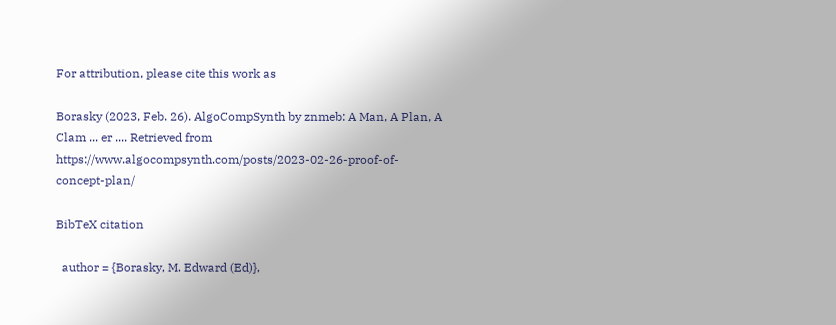For attribution, please cite this work as

Borasky (2023, Feb. 26). AlgoCompSynth by znmeb: A Man, A Plan, A Clam ... er .... Retrieved from https://www.algocompsynth.com/posts/2023-02-26-proof-of-concept-plan/

BibTeX citation

  author = {Borasky, M. Edward (Ed)},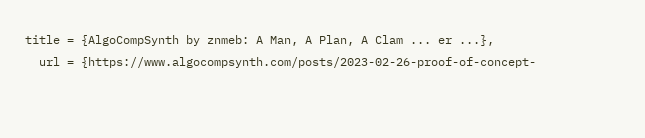title = {AlgoCompSynth by znmeb: A Man, A Plan, A Clam ... er ...},
  url = {https://www.algocompsynth.com/posts/2023-02-26-proof-of-concept-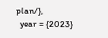plan/},
  year = {2023}